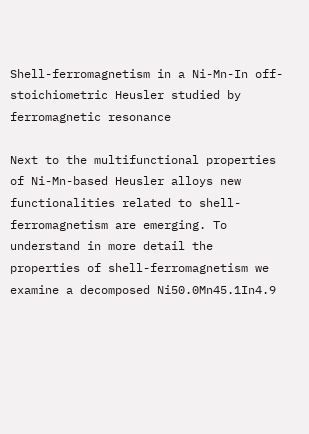Shell-ferromagnetism in a Ni-Mn-In off-stoichiometric Heusler studied by ferromagnetic resonance

Next to the multifunctional properties of Ni-Mn-based Heusler alloys new functionalities related to shell-ferromagnetism are emerging. To understand in more detail the properties of shell-ferromagnetism we examine a decomposed Ni50.0Mn45.1In4.9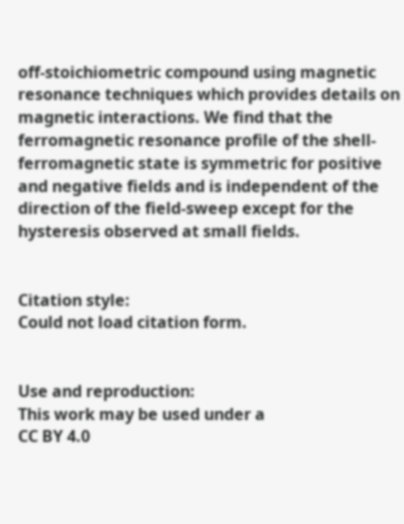off-stoichiometric compound using magnetic resonance techniques which provides details on magnetic interactions. We find that the ferromagnetic resonance profile of the shell-ferromagnetic state is symmetric for positive and negative fields and is independent of the direction of the field-sweep except for the hysteresis observed at small fields.


Citation style:
Could not load citation form.


Use and reproduction:
This work may be used under a
CC BY 4.0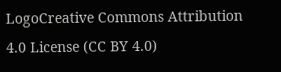LogoCreative Commons Attribution 4.0 License (CC BY 4.0)